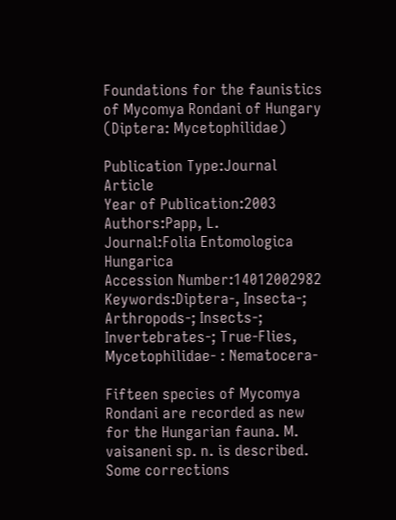Foundations for the faunistics of Mycomya Rondani of Hungary (Diptera: Mycetophilidae)

Publication Type:Journal Article
Year of Publication:2003
Authors:Papp, L.
Journal:Folia Entomologica Hungarica
Accession Number:14012002982
Keywords:Diptera-, Insecta-; Arthropods-; Insects-; Invertebrates-; True-Flies, Mycetophilidae- : Nematocera-

Fifteen species of Mycomya Rondani are recorded as new for the Hungarian fauna. M. vaisaneni sp. n. is described. Some corrections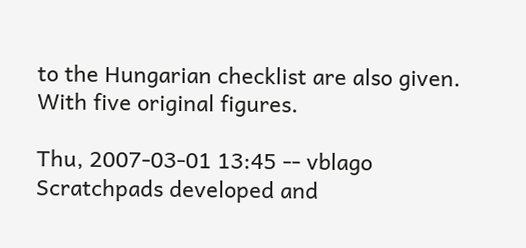to the Hungarian checklist are also given. With five original figures.

Thu, 2007-03-01 13:45 -- vblago
Scratchpads developed and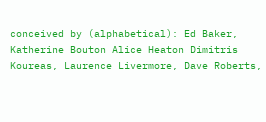conceived by (alphabetical): Ed Baker, Katherine Bouton Alice Heaton Dimitris Koureas, Laurence Livermore, Dave Roberts,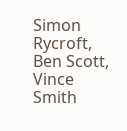Simon Rycroft, Ben Scott, Vince Smith